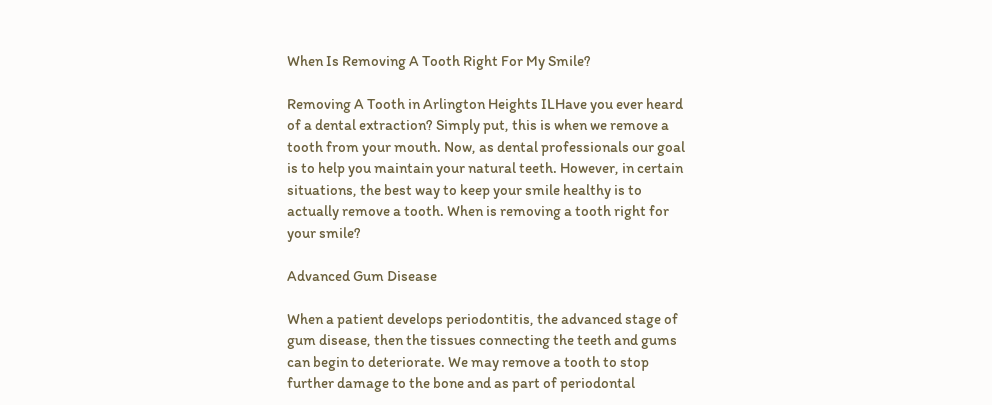When Is Removing A Tooth Right For My Smile?

Removing A Tooth in Arlington Heights ILHave you ever heard of a dental extraction? Simply put, this is when we remove a tooth from your mouth. Now, as dental professionals our goal is to help you maintain your natural teeth. However, in certain situations, the best way to keep your smile healthy is to actually remove a tooth. When is removing a tooth right for your smile?

Advanced Gum Disease

When a patient develops periodontitis, the advanced stage of gum disease, then the tissues connecting the teeth and gums can begin to deteriorate. We may remove a tooth to stop further damage to the bone and as part of periodontal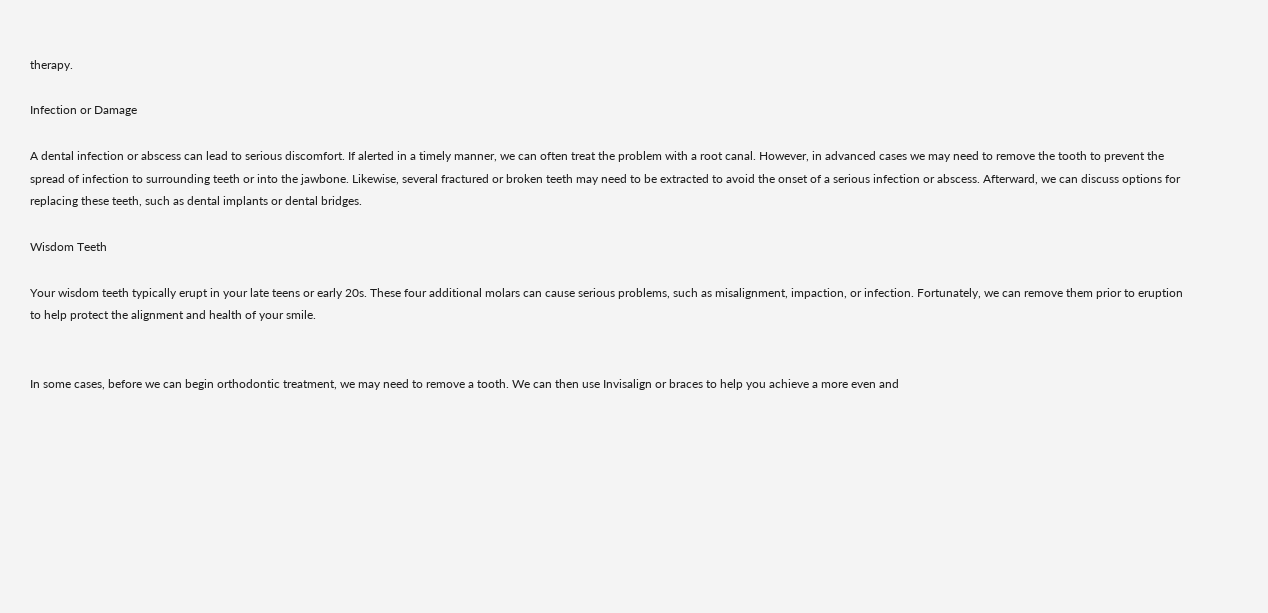therapy.

Infection or Damage

A dental infection or abscess can lead to serious discomfort. If alerted in a timely manner, we can often treat the problem with a root canal. However, in advanced cases we may need to remove the tooth to prevent the spread of infection to surrounding teeth or into the jawbone. Likewise, several fractured or broken teeth may need to be extracted to avoid the onset of a serious infection or abscess. Afterward, we can discuss options for replacing these teeth, such as dental implants or dental bridges.

Wisdom Teeth

Your wisdom teeth typically erupt in your late teens or early 20s. These four additional molars can cause serious problems, such as misalignment, impaction, or infection. Fortunately, we can remove them prior to eruption to help protect the alignment and health of your smile.


In some cases, before we can begin orthodontic treatment, we may need to remove a tooth. We can then use Invisalign or braces to help you achieve a more even and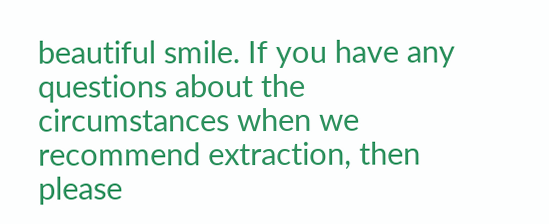beautiful smile. If you have any questions about the circumstances when we recommend extraction, then please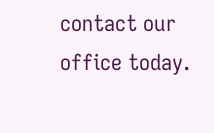contact our office today.